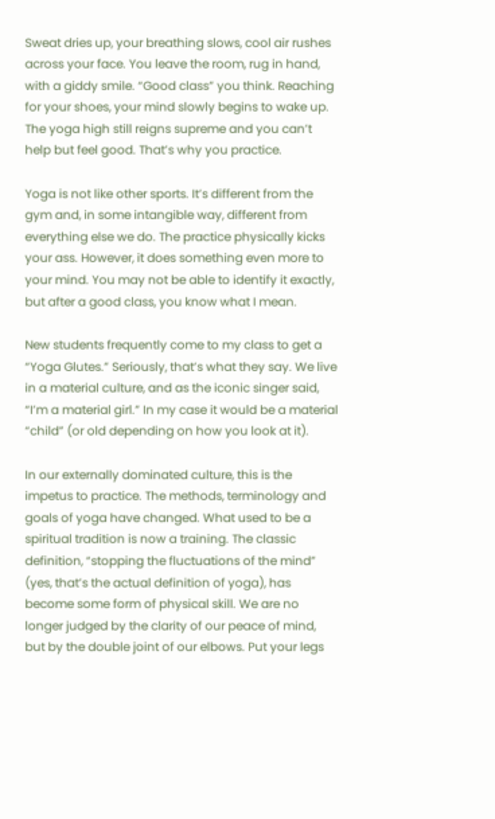Sweat dries up, your breathing slows, cool air rushes across your face. You leave the room, rug in hand, with a giddy smile. “Good class” you think. Reaching for your shoes, your mind slowly begins to wake up. The yoga high still reigns supreme and you can’t help but feel good. That’s why you practice.

Yoga is not like other sports. It’s different from the gym and, in some intangible way, different from everything else we do. The practice physically kicks your ass. However, it does something even more to your mind. You may not be able to identify it exactly, but after a good class, you know what I mean.

New students frequently come to my class to get a “Yoga Glutes.” Seriously, that’s what they say. We live in a material culture, and as the iconic singer said, “I’m a material girl.” In my case it would be a material “child” (or old depending on how you look at it).

In our externally dominated culture, this is the impetus to practice. The methods, terminology and goals of yoga have changed. What used to be a spiritual tradition is now a training. The classic definition, “stopping the fluctuations of the mind” (yes, that’s the actual definition of yoga), has become some form of physical skill. We are no longer judged by the clarity of our peace of mind, but by the double joint of our elbows. Put your legs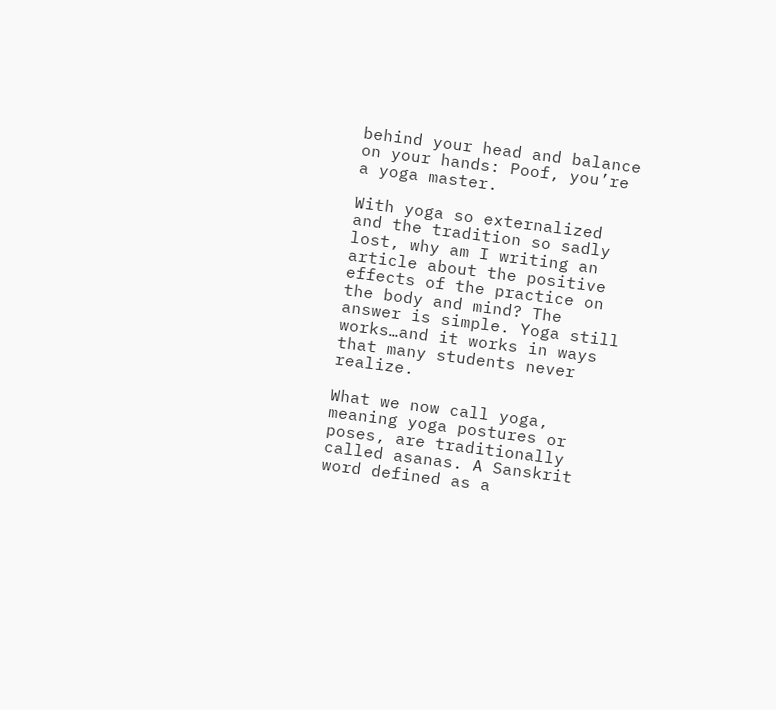behind your head and balance on your hands: Poof, you’re a yoga master.

With yoga so externalized and the tradition so sadly lost, why am I writing an article about the positive effects of the practice on the body and mind? The answer is simple. Yoga still works…and it works in ways that many students never realize.

What we now call yoga, meaning yoga postures or poses, are traditionally called asanas. A Sanskrit word defined as a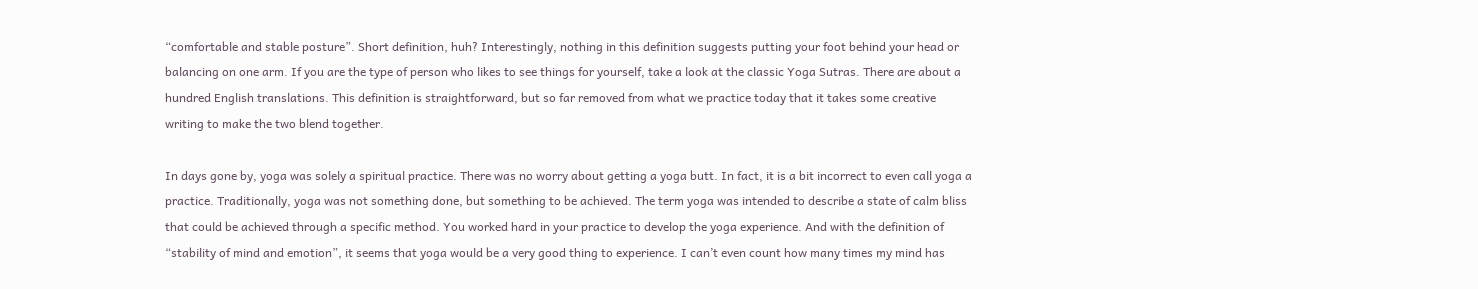“comfortable and stable posture”. Short definition, huh? Interestingly, nothing in this definition suggests putting your foot behind your head or balancing on one arm. If you are the type of person who likes to see things for yourself, take a look at the classic Yoga Sutras. There are about a hundred English translations. This definition is straightforward, but so far removed from what we practice today that it takes some creative writing to make the two blend together.

In days gone by, yoga was solely a spiritual practice. There was no worry about getting a yoga butt. In fact, it is a bit incorrect to even call yoga a practice. Traditionally, yoga was not something done, but something to be achieved. The term yoga was intended to describe a state of calm bliss that could be achieved through a specific method. You worked hard in your practice to develop the yoga experience. And with the definition of “stability of mind and emotion”, it seems that yoga would be a very good thing to experience. I can’t even count how many times my mind has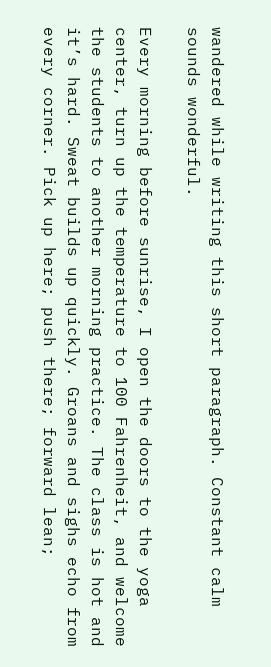wandered while writing this short paragraph. Constant calm sounds wonderful.

Every morning before sunrise, I open the doors to the yoga center, turn up the temperature to 100 Fahrenheit, and welcome the students to another morning practice. The class is hot and it’s hard. Sweat builds up quickly. Groans and sighs echo from every corner. Pick up here; push there; forward lean;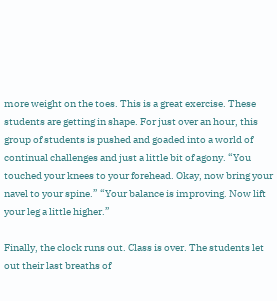more weight on the toes. This is a great exercise. These students are getting in shape. For just over an hour, this group of students is pushed and goaded into a world of continual challenges and just a little bit of agony. “You touched your knees to your forehead. Okay, now bring your navel to your spine.” “Your balance is improving. Now lift your leg a little higher.”

Finally, the clock runs out. Class is over. The students let out their last breaths of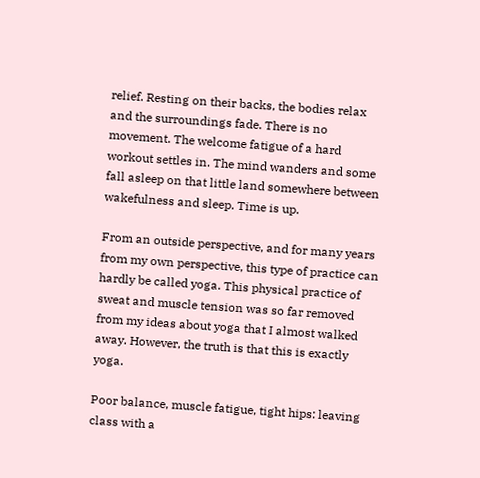relief. Resting on their backs, the bodies relax and the surroundings fade. There is no movement. The welcome fatigue of a hard workout settles in. The mind wanders and some fall asleep on that little land somewhere between wakefulness and sleep. Time is up.

From an outside perspective, and for many years from my own perspective, this type of practice can hardly be called yoga. This physical practice of sweat and muscle tension was so far removed from my ideas about yoga that I almost walked away. However, the truth is that this is exactly yoga.

Poor balance, muscle fatigue, tight hips: leaving class with a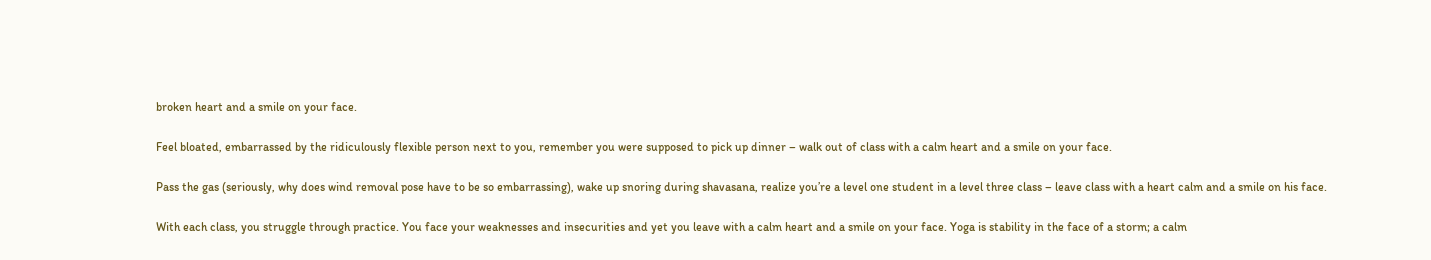broken heart and a smile on your face.

Feel bloated, embarrassed by the ridiculously flexible person next to you, remember you were supposed to pick up dinner – walk out of class with a calm heart and a smile on your face.

Pass the gas (seriously, why does wind removal pose have to be so embarrassing), wake up snoring during shavasana, realize you’re a level one student in a level three class – leave class with a heart calm and a smile on his face.

With each class, you struggle through practice. You face your weaknesses and insecurities and yet you leave with a calm heart and a smile on your face. Yoga is stability in the face of a storm; a calm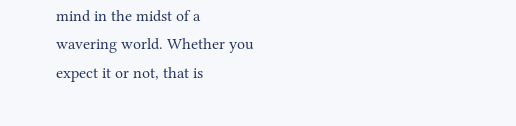mind in the midst of a wavering world. Whether you expect it or not, that is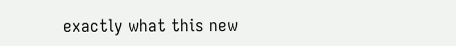exactly what this new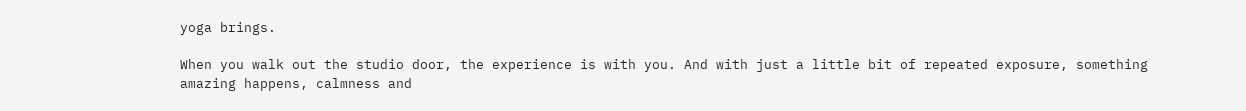yoga brings.

When you walk out the studio door, the experience is with you. And with just a little bit of repeated exposure, something amazing happens, calmness and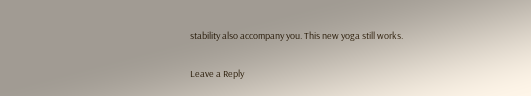stability also accompany you. This new yoga still works.

Leave a Reply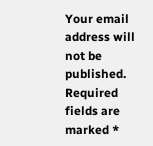Your email address will not be published. Required fields are marked *